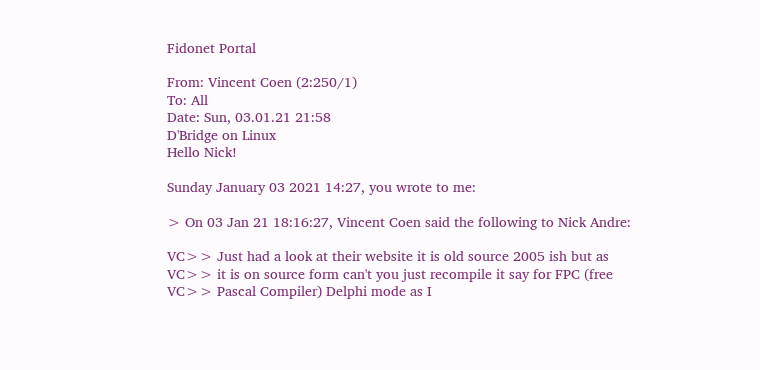Fidonet Portal

From: Vincent Coen (2:250/1)
To: All
Date: Sun, 03.01.21 21:58
D'Bridge on Linux
Hello Nick!

Sunday January 03 2021 14:27, you wrote to me:

> On 03 Jan 21 18:16:27, Vincent Coen said the following to Nick Andre:

VC>> Just had a look at their website it is old source 2005 ish but as
VC>> it is on source form can't you just recompile it say for FPC (free
VC>> Pascal Compiler) Delphi mode as I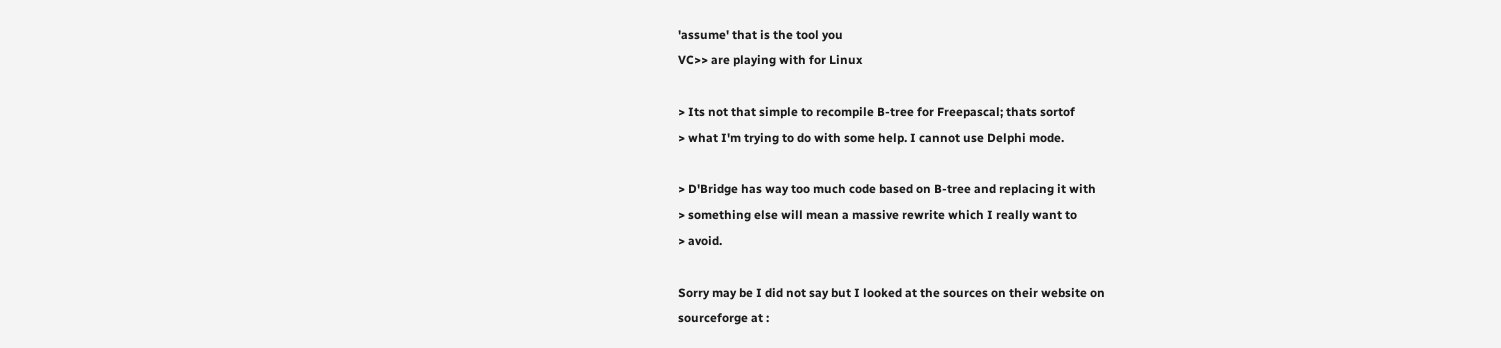'assume' that is the tool you
VC>> are playing with for Linux

> Its not that simple to recompile B-tree for Freepascal; thats sortof
> what I'm trying to do with some help. I cannot use Delphi mode.

> D'Bridge has way too much code based on B-tree and replacing it with
> something else will mean a massive rewrite which I really want to
> avoid.

Sorry may be I did not say but I looked at the sources on their website on
sourceforge at :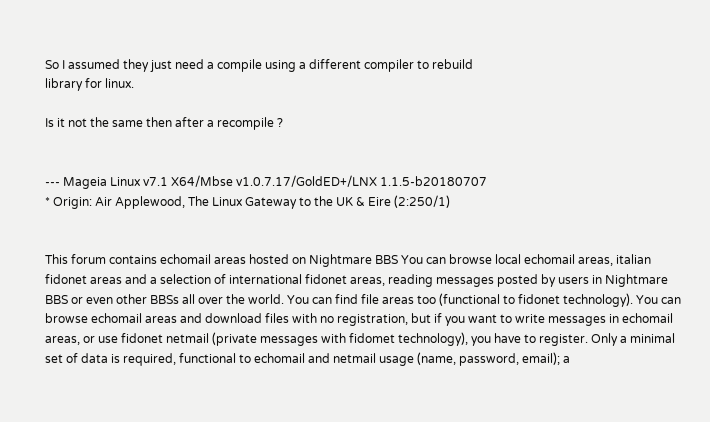So I assumed they just need a compile using a different compiler to rebuild
library for linux.

Is it not the same then after a recompile ?


--- Mageia Linux v7.1 X64/Mbse v1.0.7.17/GoldED+/LNX 1.1.5-b20180707
* Origin: Air Applewood, The Linux Gateway to the UK & Eire (2:250/1)


This forum contains echomail areas hosted on Nightmare BBS You can browse local echomail areas, italian fidonet areas and a selection of international fidonet areas, reading messages posted by users in Nightmare BBS or even other BBSs all over the world. You can find file areas too (functional to fidonet technology). You can browse echomail areas and download files with no registration, but if you want to write messages in echomail areas, or use fidonet netmail (private messages with fidomet technology), you have to register. Only a minimal set of data is required, functional to echomail and netmail usage (name, password, email); a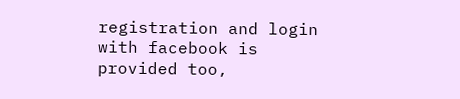registration and login with facebook is provided too,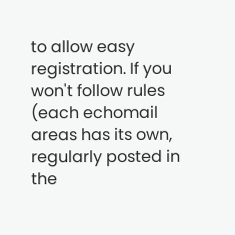to allow easy registration. If you won't follow rules (each echomail areas has its own, regularly posted in the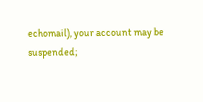echomail), your account may be suspended;